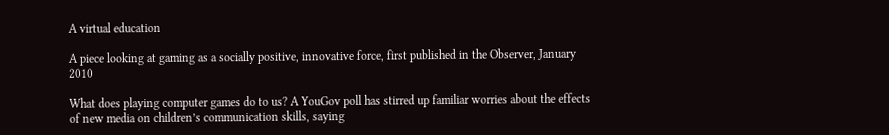A virtual education

A piece looking at gaming as a socially positive, innovative force, first published in the Observer, January 2010

What does playing computer games do to us? A YouGov poll has stirred up familiar worries about the effects of new media on children’s communication skills, saying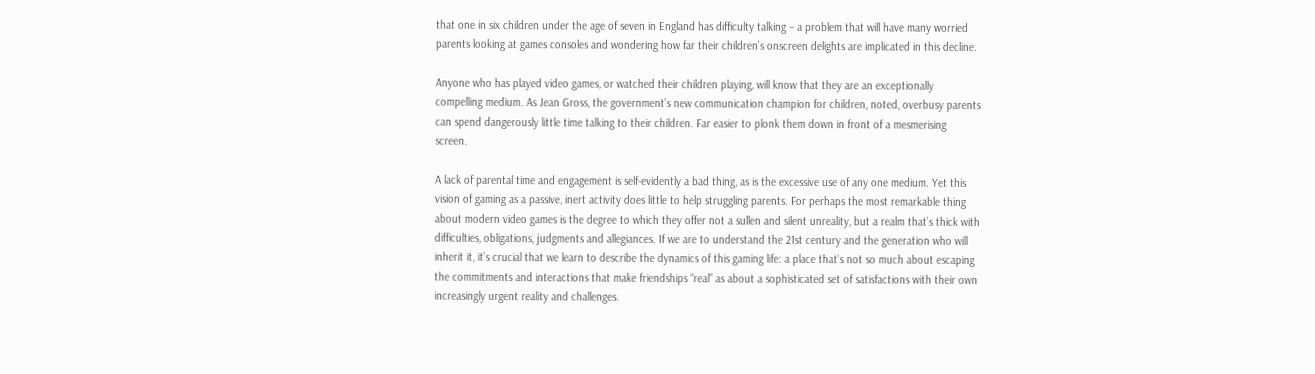that one in six children under the age of seven in England has difficulty talking – a problem that will have many worried parents looking at games consoles and wondering how far their children’s onscreen delights are implicated in this decline.

Anyone who has played video games, or watched their children playing, will know that they are an exceptionally compelling medium. As Jean Gross, the government’s new communication champion for children, noted, overbusy parents can spend dangerously little time talking to their children. Far easier to plonk them down in front of a mesmerising screen.

A lack of parental time and engagement is self-evidently a bad thing, as is the excessive use of any one medium. Yet this vision of gaming as a passive, inert activity does little to help struggling parents. For perhaps the most remarkable thing about modern video games is the degree to which they offer not a sullen and silent unreality, but a realm that’s thick with difficulties, obligations, judgments and allegiances. If we are to understand the 21st century and the generation who will inherit it, it’s crucial that we learn to describe the dynamics of this gaming life: a place that’s not so much about escaping the commitments and interactions that make friendships “real” as about a sophisticated set of satisfactions with their own increasingly urgent reality and challenges.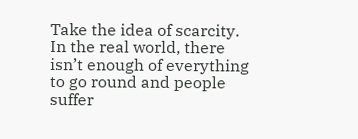Take the idea of scarcity. In the real world, there isn’t enough of everything to go round and people suffer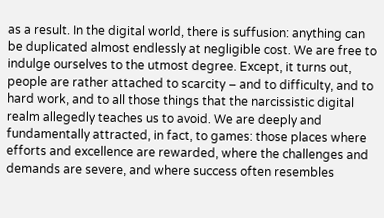as a result. In the digital world, there is suffusion: anything can be duplicated almost endlessly at negligible cost. We are free to indulge ourselves to the utmost degree. Except, it turns out, people are rather attached to scarcity – and to difficulty, and to hard work, and to all those things that the narcissistic digital realm allegedly teaches us to avoid. We are deeply and fundamentally attracted, in fact, to games: those places where efforts and excellence are rewarded, where the challenges and demands are severe, and where success often resembles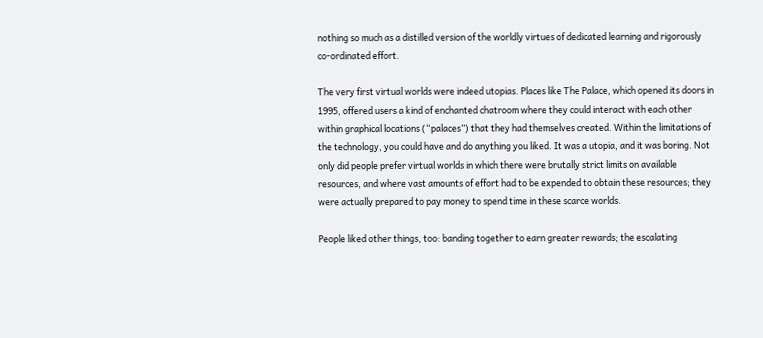nothing so much as a distilled version of the worldly virtues of dedicated learning and rigorously co-ordinated effort.

The very first virtual worlds were indeed utopias. Places like The Palace, which opened its doors in 1995, offered users a kind of enchanted chatroom where they could interact with each other within graphical locations (“palaces”) that they had themselves created. Within the limitations of the technology, you could have and do anything you liked. It was a utopia, and it was boring. Not only did people prefer virtual worlds in which there were brutally strict limits on available resources, and where vast amounts of effort had to be expended to obtain these resources; they were actually prepared to pay money to spend time in these scarce worlds.

People liked other things, too: banding together to earn greater rewards; the escalating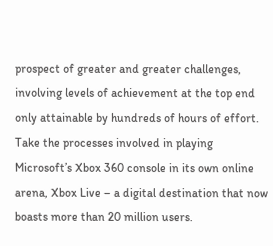prospect of greater and greater challenges, involving levels of achievement at the top end only attainable by hundreds of hours of effort. Take the processes involved in playing Microsoft’s Xbox 360 console in its own online arena, Xbox Live – a digital destination that now boasts more than 20 million users.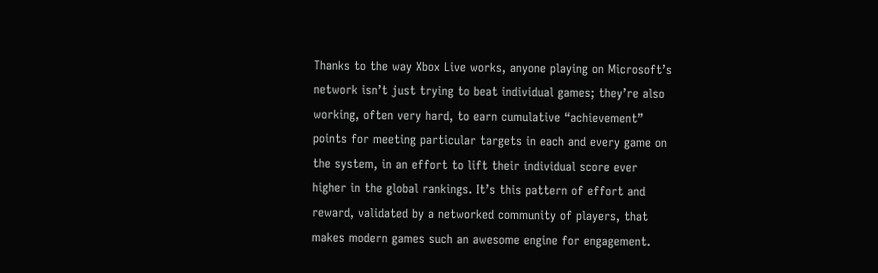Thanks to the way Xbox Live works, anyone playing on Microsoft’s network isn’t just trying to beat individual games; they’re also working, often very hard, to earn cumulative “achievement” points for meeting particular targets in each and every game on the system, in an effort to lift their individual score ever higher in the global rankings. It’s this pattern of effort and reward, validated by a networked community of players, that makes modern games such an awesome engine for engagement.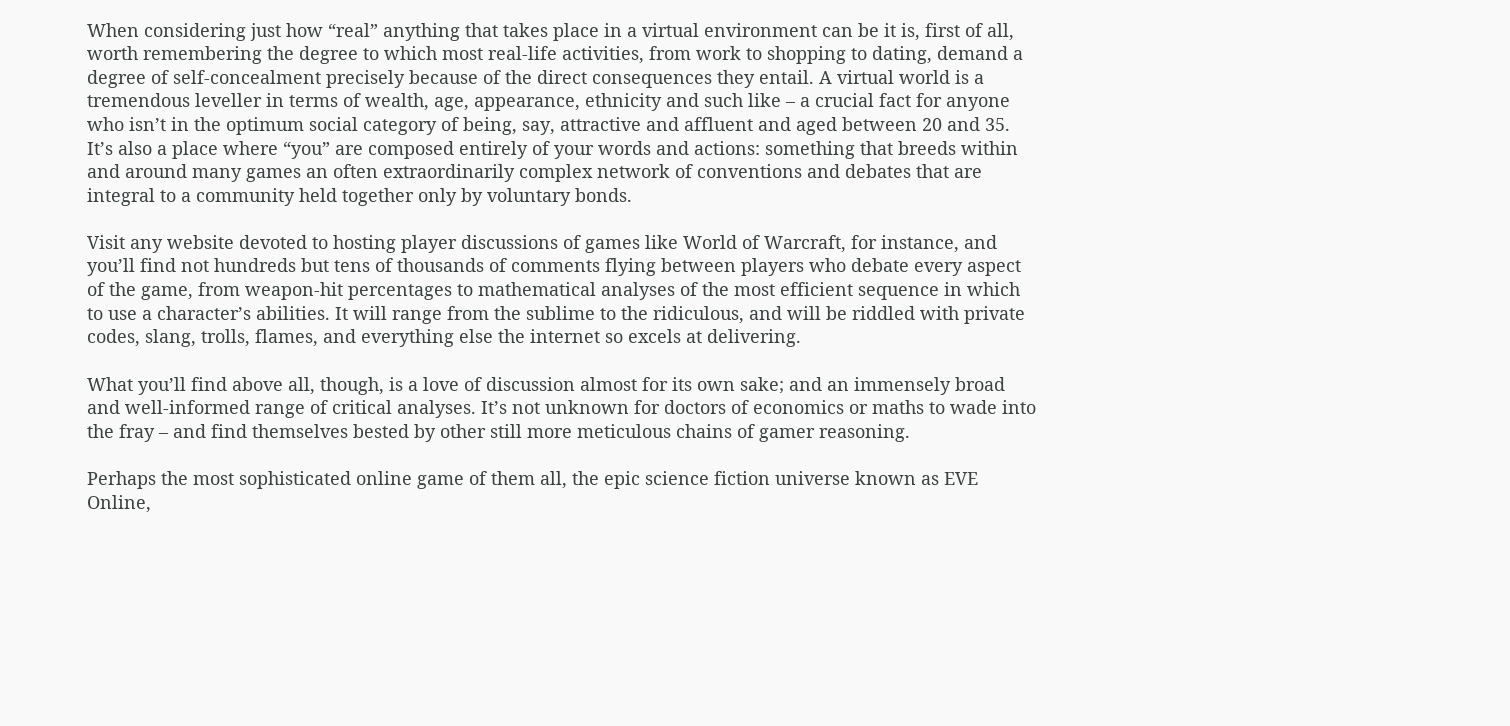When considering just how “real” anything that takes place in a virtual environment can be it is, first of all, worth remembering the degree to which most real-life activities, from work to shopping to dating, demand a degree of self-concealment precisely because of the direct consequences they entail. A virtual world is a tremendous leveller in terms of wealth, age, appearance, ethnicity and such like – a crucial fact for anyone who isn’t in the optimum social category of being, say, attractive and affluent and aged between 20 and 35. It’s also a place where “you” are composed entirely of your words and actions: something that breeds within and around many games an often extraordinarily complex network of conventions and debates that are integral to a community held together only by voluntary bonds.

Visit any website devoted to hosting player discussions of games like World of Warcraft, for instance, and you’ll find not hundreds but tens of thousands of comments flying between players who debate every aspect of the game, from weapon-hit percentages to mathematical analyses of the most efficient sequence in which to use a character’s abilities. It will range from the sublime to the ridiculous, and will be riddled with private codes, slang, trolls, flames, and everything else the internet so excels at delivering.

What you’ll find above all, though, is a love of discussion almost for its own sake; and an immensely broad and well-informed range of critical analyses. It’s not unknown for doctors of economics or maths to wade into the fray – and find themselves bested by other still more meticulous chains of gamer reasoning.

Perhaps the most sophisticated online game of them all, the epic science fiction universe known as EVE Online,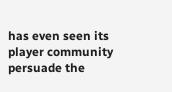has even seen its player community persuade the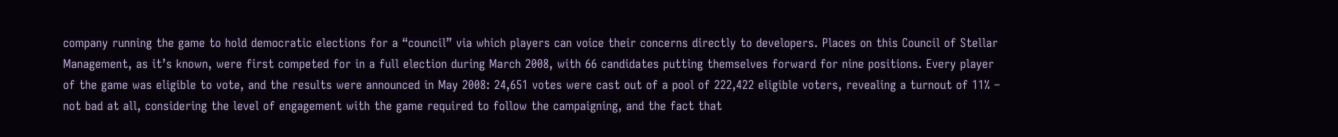company running the game to hold democratic elections for a “council” via which players can voice their concerns directly to developers. Places on this Council of Stellar Management, as it’s known, were first competed for in a full election during March 2008, with 66 candidates putting themselves forward for nine positions. Every player of the game was eligible to vote, and the results were announced in May 2008: 24,651 votes were cast out of a pool of 222,422 eligible voters, revealing a turnout of 11% – not bad at all, considering the level of engagement with the game required to follow the campaigning, and the fact that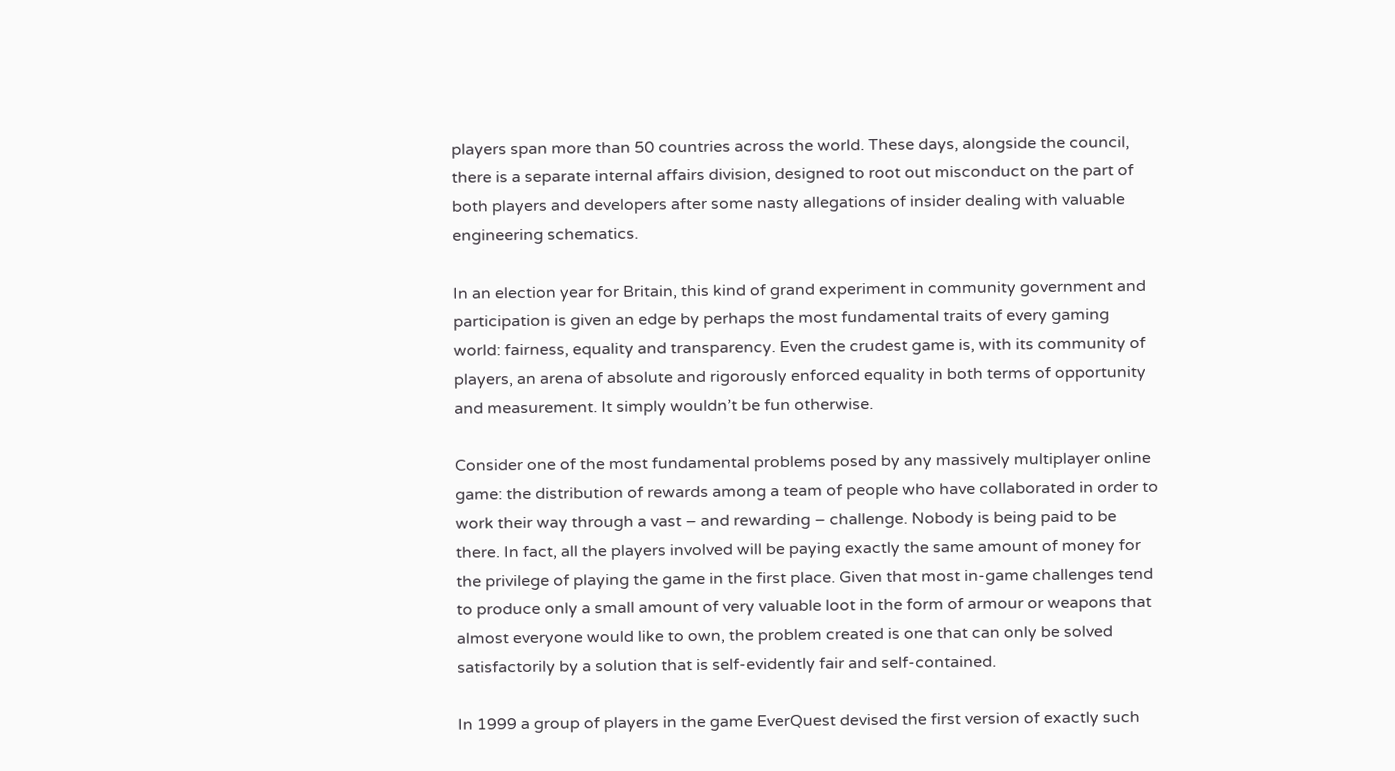players span more than 50 countries across the world. These days, alongside the council, there is a separate internal affairs division, designed to root out misconduct on the part of both players and developers after some nasty allegations of insider dealing with valuable engineering schematics.

In an election year for Britain, this kind of grand experiment in community government and participation is given an edge by perhaps the most fundamental traits of every gaming world: fairness, equality and transparency. Even the crudest game is, with its community of players, an arena of absolute and rigorously enforced equality in both terms of opportunity and measurement. It simply wouldn’t be fun otherwise.

Consider one of the most fundamental problems posed by any massively multiplayer online game: the distribution of rewards among a team of people who have collaborated in order to work their way through a vast – and rewarding – challenge. Nobody is being paid to be there. In fact, all the players involved will be paying exactly the same amount of money for the privilege of playing the game in the first place. Given that most in-game challenges tend to produce only a small amount of very valuable loot in the form of armour or weapons that almost everyone would like to own, the problem created is one that can only be solved satisfactorily by a solution that is self-evidently fair and self-contained.

In 1999 a group of players in the game EverQuest devised the first version of exactly such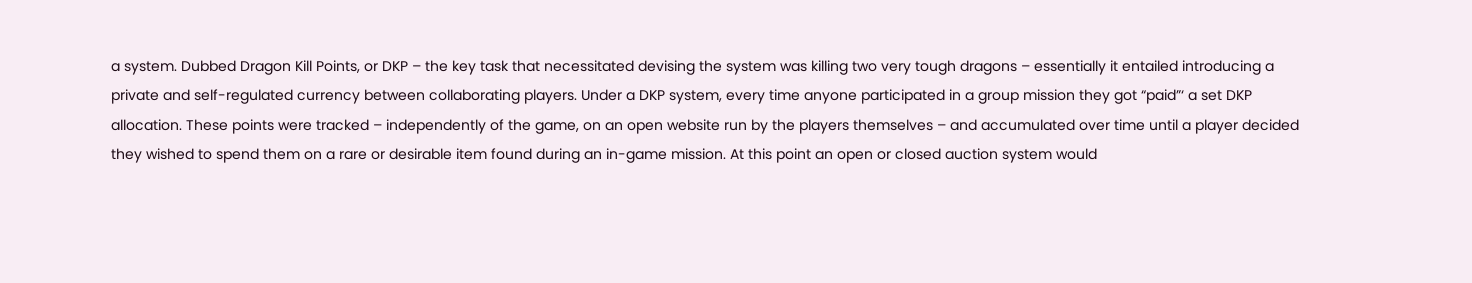a system. Dubbed Dragon Kill Points, or DKP – the key task that necessitated devising the system was killing two very tough dragons – essentially it entailed introducing a private and self-regulated currency between collaborating players. Under a DKP system, every time anyone participated in a group mission they got “paid”‘ a set DKP allocation. These points were tracked – independently of the game, on an open website run by the players themselves – and accumulated over time until a player decided they wished to spend them on a rare or desirable item found during an in-game mission. At this point an open or closed auction system would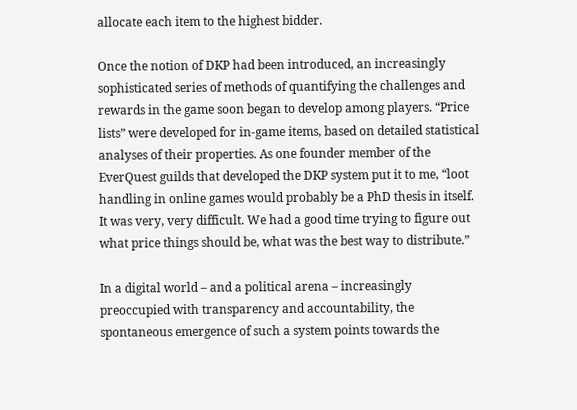allocate each item to the highest bidder.

Once the notion of DKP had been introduced, an increasingly sophisticated series of methods of quantifying the challenges and rewards in the game soon began to develop among players. “Price lists” were developed for in-game items, based on detailed statistical analyses of their properties. As one founder member of the EverQuest guilds that developed the DKP system put it to me, “loot handling in online games would probably be a PhD thesis in itself. It was very, very difficult. We had a good time trying to figure out what price things should be, what was the best way to distribute.”

In a digital world – and a political arena – increasingly preoccupied with transparency and accountability, the spontaneous emergence of such a system points towards the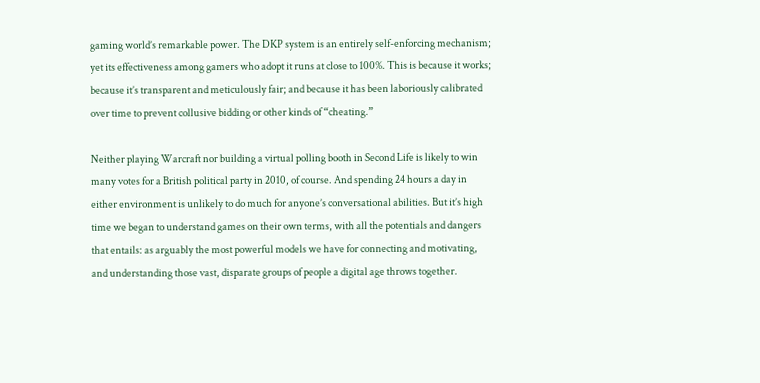gaming world’s remarkable power. The DKP system is an entirely self-enforcing mechanism; yet its effectiveness among gamers who adopt it runs at close to 100%. This is because it works; because it’s transparent and meticulously fair; and because it has been laboriously calibrated over time to prevent collusive bidding or other kinds of “cheating.”

Neither playing Warcraft nor building a virtual polling booth in Second Life is likely to win many votes for a British political party in 2010, of course. And spending 24 hours a day in either environment is unlikely to do much for anyone’s conversational abilities. But it’s high time we began to understand games on their own terms, with all the potentials and dangers that entails: as arguably the most powerful models we have for connecting and motivating, and understanding those vast, disparate groups of people a digital age throws together.